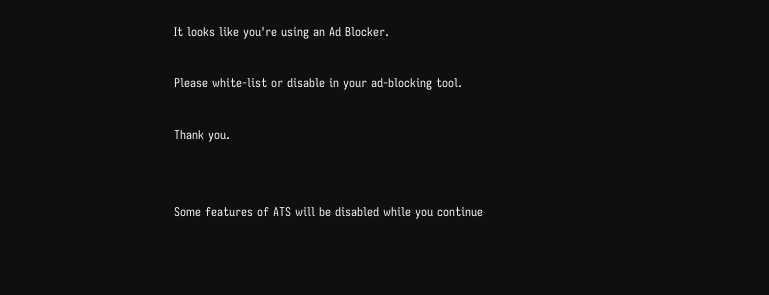It looks like you're using an Ad Blocker.

Please white-list or disable in your ad-blocking tool.

Thank you.


Some features of ATS will be disabled while you continue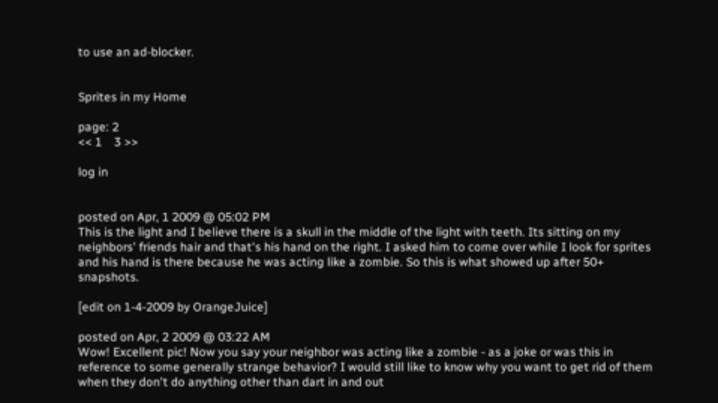to use an ad-blocker.


Sprites in my Home

page: 2
<< 1    3 >>

log in


posted on Apr, 1 2009 @ 05:02 PM
This is the light and I believe there is a skull in the middle of the light with teeth. Its sitting on my neighbors' friends hair and that's his hand on the right. I asked him to come over while I look for sprites and his hand is there because he was acting like a zombie. So this is what showed up after 50+ snapshots.

[edit on 1-4-2009 by OrangeJuice]

posted on Apr, 2 2009 @ 03:22 AM
Wow! Excellent pic! Now you say your neighbor was acting like a zombie - as a joke or was this in reference to some generally strange behavior? I would still like to know why you want to get rid of them when they don't do anything other than dart in and out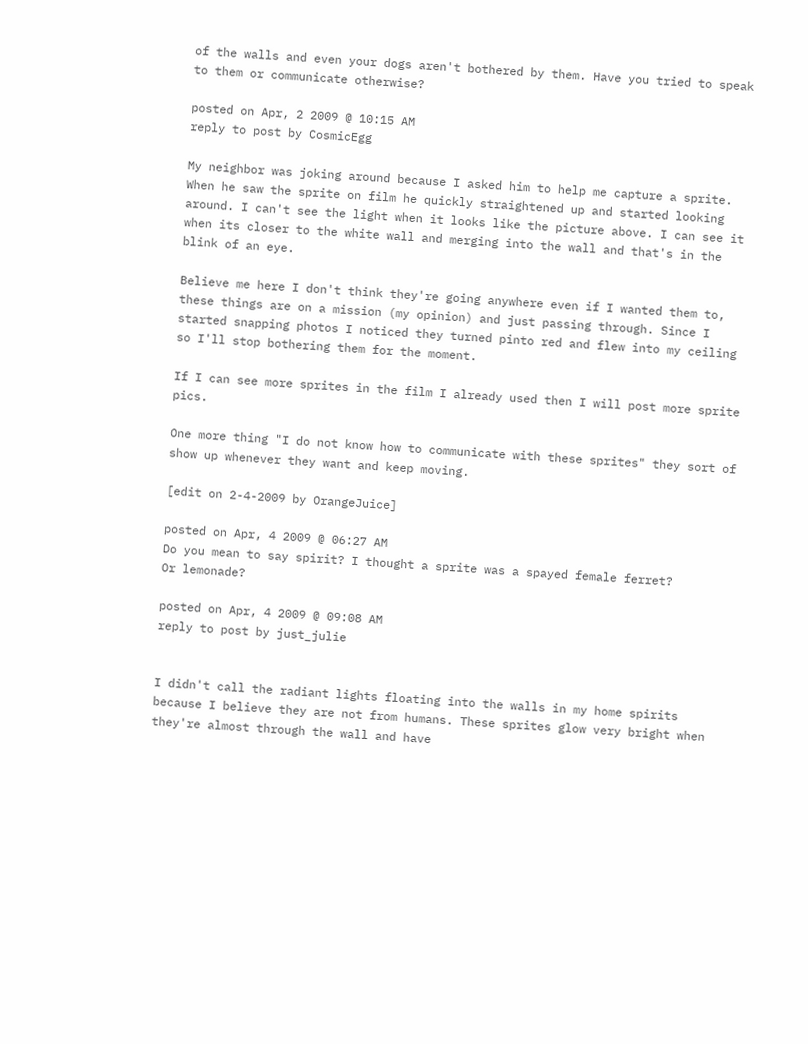of the walls and even your dogs aren't bothered by them. Have you tried to speak to them or communicate otherwise?

posted on Apr, 2 2009 @ 10:15 AM
reply to post by CosmicEgg

My neighbor was joking around because I asked him to help me capture a sprite. When he saw the sprite on film he quickly straightened up and started looking around. I can't see the light when it looks like the picture above. I can see it when its closer to the white wall and merging into the wall and that's in the blink of an eye.

Believe me here I don't think they're going anywhere even if I wanted them to, these things are on a mission (my opinion) and just passing through. Since I started snapping photos I noticed they turned pinto red and flew into my ceiling so I'll stop bothering them for the moment.

If I can see more sprites in the film I already used then I will post more sprite pics.

One more thing "I do not know how to communicate with these sprites" they sort of show up whenever they want and keep moving.

[edit on 2-4-2009 by OrangeJuice]

posted on Apr, 4 2009 @ 06:27 AM
Do you mean to say spirit? I thought a sprite was a spayed female ferret?
Or lemonade?

posted on Apr, 4 2009 @ 09:08 AM
reply to post by just_julie


I didn't call the radiant lights floating into the walls in my home spirits because I believe they are not from humans. These sprites glow very bright when they're almost through the wall and have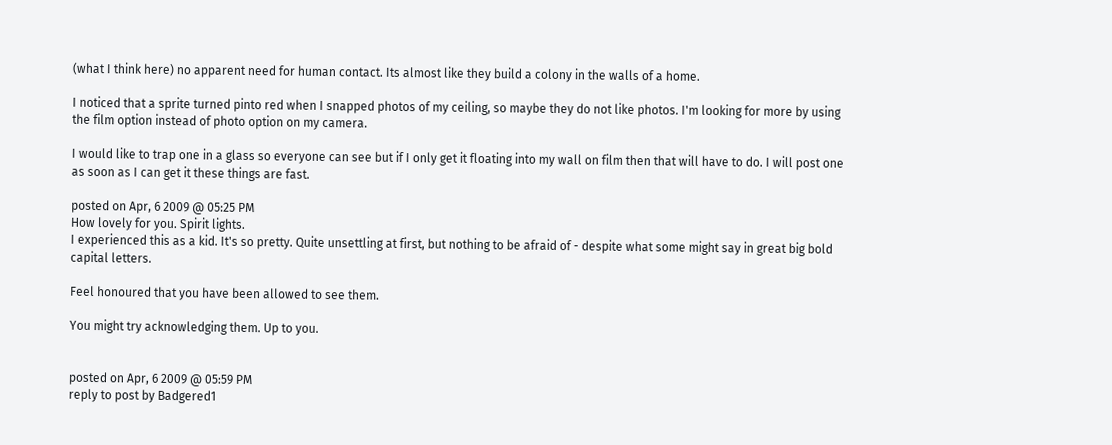(what I think here) no apparent need for human contact. Its almost like they build a colony in the walls of a home.

I noticed that a sprite turned pinto red when I snapped photos of my ceiling, so maybe they do not like photos. I'm looking for more by using the film option instead of photo option on my camera.

I would like to trap one in a glass so everyone can see but if I only get it floating into my wall on film then that will have to do. I will post one as soon as I can get it these things are fast.

posted on Apr, 6 2009 @ 05:25 PM
How lovely for you. Spirit lights.
I experienced this as a kid. It's so pretty. Quite unsettling at first, but nothing to be afraid of - despite what some might say in great big bold capital letters.

Feel honoured that you have been allowed to see them.

You might try acknowledging them. Up to you.


posted on Apr, 6 2009 @ 05:59 PM
reply to post by Badgered1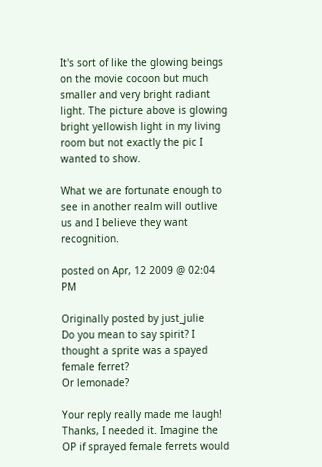It's sort of like the glowing beings on the movie cocoon but much smaller and very bright radiant light. The picture above is glowing bright yellowish light in my living room but not exactly the pic I wanted to show.

What we are fortunate enough to see in another realm will outlive us and I believe they want recognition.

posted on Apr, 12 2009 @ 02:04 PM

Originally posted by just_julie
Do you mean to say spirit? I thought a sprite was a spayed female ferret?
Or lemonade?

Your reply really made me laugh! Thanks, I needed it. Imagine the OP if sprayed female ferrets would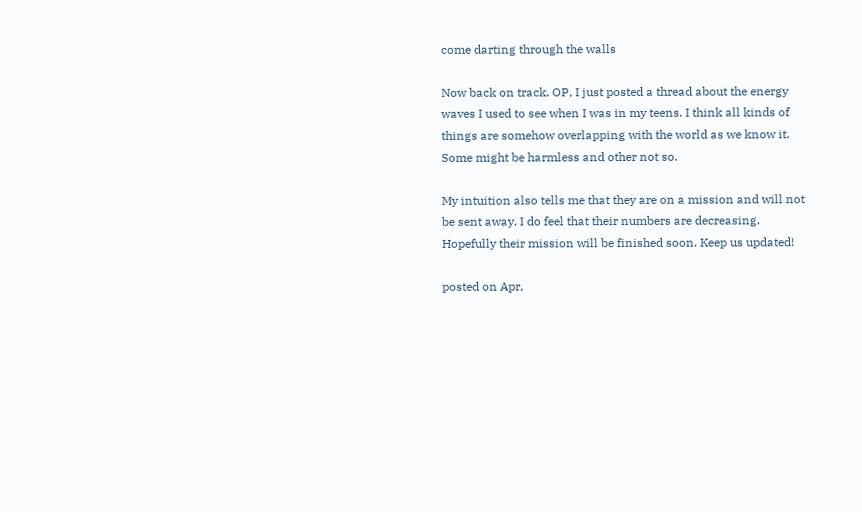come darting through the walls

Now back on track. OP, I just posted a thread about the energy waves I used to see when I was in my teens. I think all kinds of things are somehow overlapping with the world as we know it. Some might be harmless and other not so.

My intuition also tells me that they are on a mission and will not be sent away. I do feel that their numbers are decreasing. Hopefully their mission will be finished soon. Keep us updated!

posted on Apr,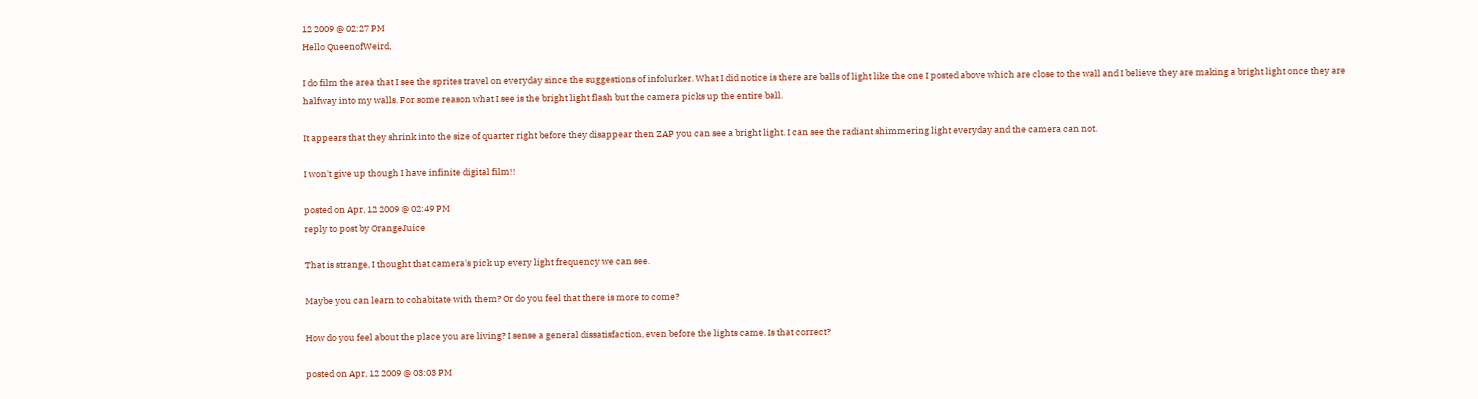12 2009 @ 02:27 PM
Hello QueenofWeird,

I do film the area that I see the sprites travel on everyday since the suggestions of infolurker. What I did notice is there are balls of light like the one I posted above which are close to the wall and I believe they are making a bright light once they are halfway into my walls. For some reason what I see is the bright light flash but the camera picks up the entire ball.

It appears that they shrink into the size of quarter right before they disappear then ZAP you can see a bright light. I can see the radiant shimmering light everyday and the camera can not.

I won't give up though I have infinite digital film!!

posted on Apr, 12 2009 @ 02:49 PM
reply to post by OrangeJuice

That is strange, I thought that camera's pick up every light frequency we can see.

Maybe you can learn to cohabitate with them? Or do you feel that there is more to come?

How do you feel about the place you are living? I sense a general dissatisfaction, even before the lights came. Is that correct?

posted on Apr, 12 2009 @ 03:03 PM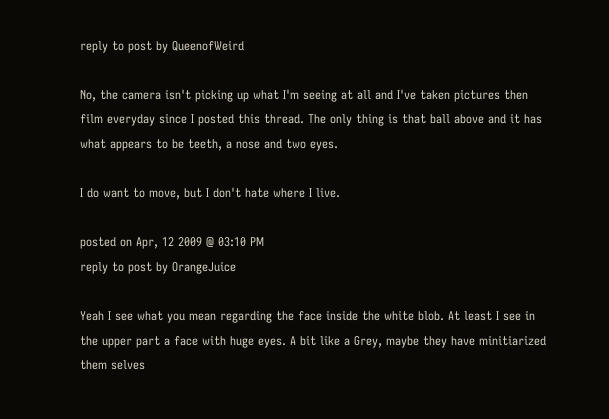reply to post by QueenofWeird

No, the camera isn't picking up what I'm seeing at all and I've taken pictures then film everyday since I posted this thread. The only thing is that ball above and it has what appears to be teeth, a nose and two eyes.

I do want to move, but I don't hate where I live.

posted on Apr, 12 2009 @ 03:10 PM
reply to post by OrangeJuice

Yeah I see what you mean regarding the face inside the white blob. At least I see in the upper part a face with huge eyes. A bit like a Grey, maybe they have minitiarized them selves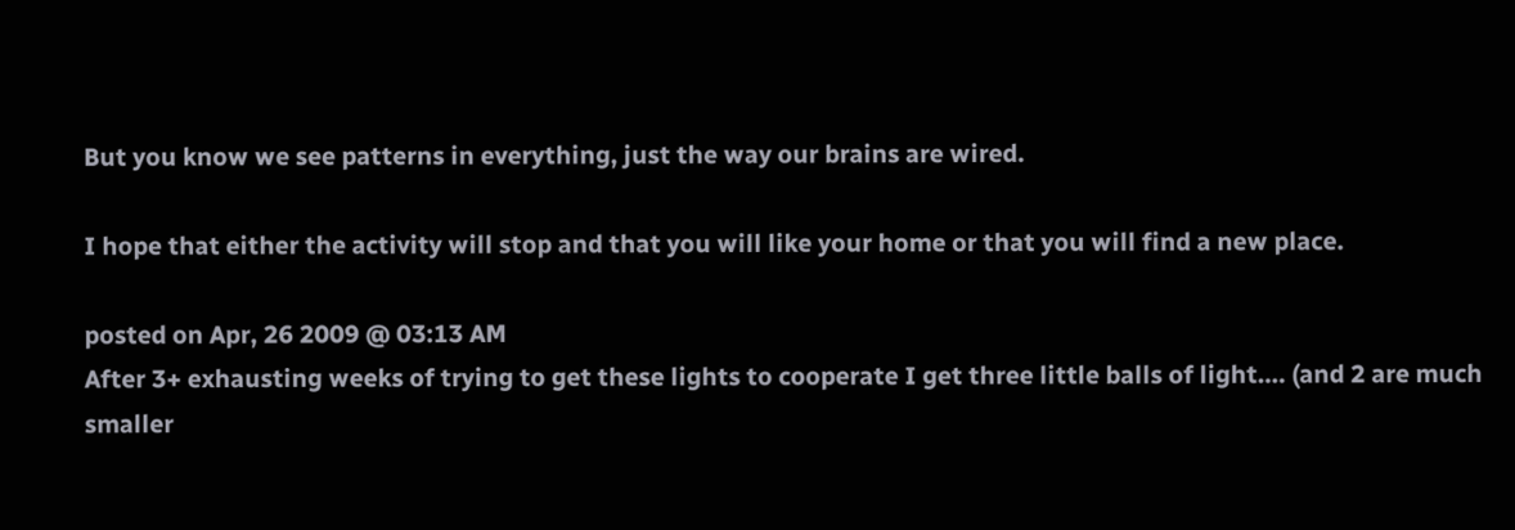But you know we see patterns in everything, just the way our brains are wired.

I hope that either the activity will stop and that you will like your home or that you will find a new place.

posted on Apr, 26 2009 @ 03:13 AM
After 3+ exhausting weeks of trying to get these lights to cooperate I get three little balls of light.... (and 2 are much smaller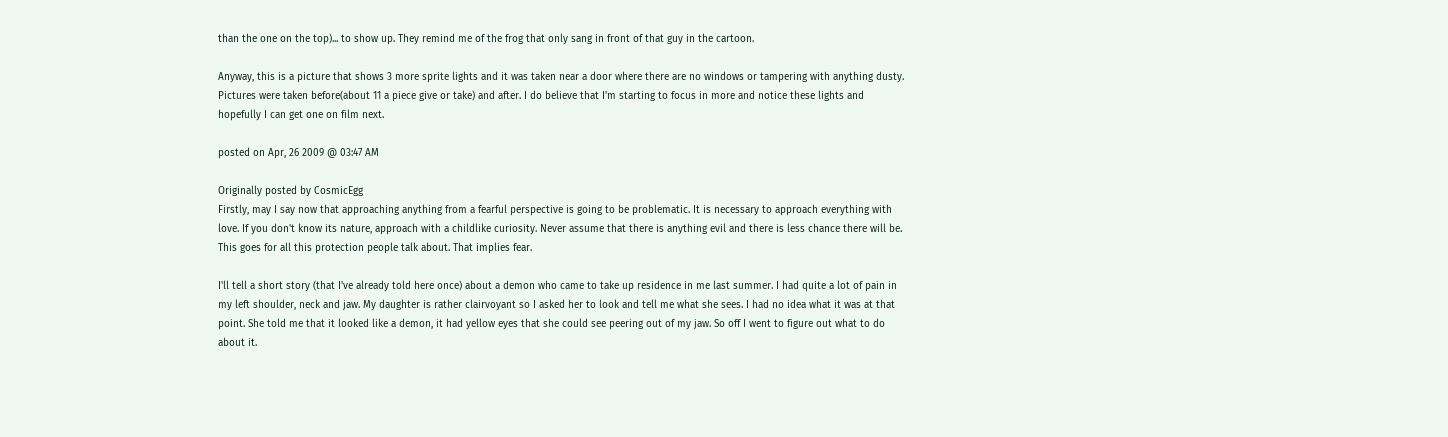than the one on the top)... to show up. They remind me of the frog that only sang in front of that guy in the cartoon.

Anyway, this is a picture that shows 3 more sprite lights and it was taken near a door where there are no windows or tampering with anything dusty. Pictures were taken before(about 11 a piece give or take) and after. I do believe that I'm starting to focus in more and notice these lights and hopefully I can get one on film next.

posted on Apr, 26 2009 @ 03:47 AM

Originally posted by CosmicEgg
Firstly, may I say now that approaching anything from a fearful perspective is going to be problematic. It is necessary to approach everything with love. If you don't know its nature, approach with a childlike curiosity. Never assume that there is anything evil and there is less chance there will be. This goes for all this protection people talk about. That implies fear.

I'll tell a short story (that I've already told here once) about a demon who came to take up residence in me last summer. I had quite a lot of pain in my left shoulder, neck and jaw. My daughter is rather clairvoyant so I asked her to look and tell me what she sees. I had no idea what it was at that point. She told me that it looked like a demon, it had yellow eyes that she could see peering out of my jaw. So off I went to figure out what to do about it.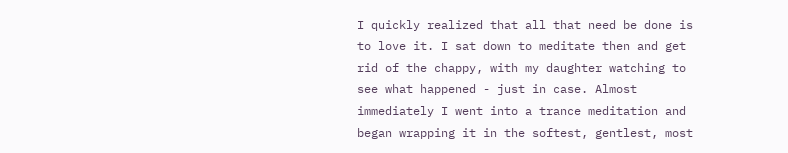I quickly realized that all that need be done is to love it. I sat down to meditate then and get rid of the chappy, with my daughter watching to see what happened - just in case. Almost immediately I went into a trance meditation and began wrapping it in the softest, gentlest, most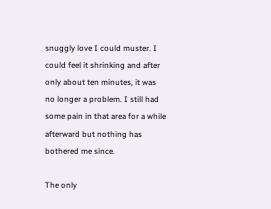snuggly love I could muster. I could feel it shrinking and after only about ten minutes, it was no longer a problem. I still had some pain in that area for a while afterward but nothing has bothered me since.

The only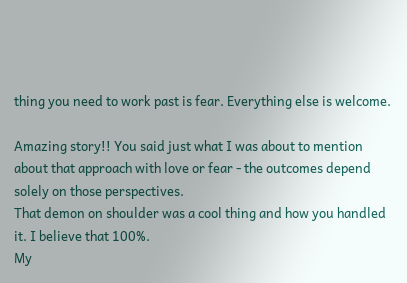thing you need to work past is fear. Everything else is welcome.

Amazing story!! You said just what I was about to mention about that approach with love or fear - the outcomes depend solely on those perspectives.
That demon on shoulder was a cool thing and how you handled it. I believe that 100%.
My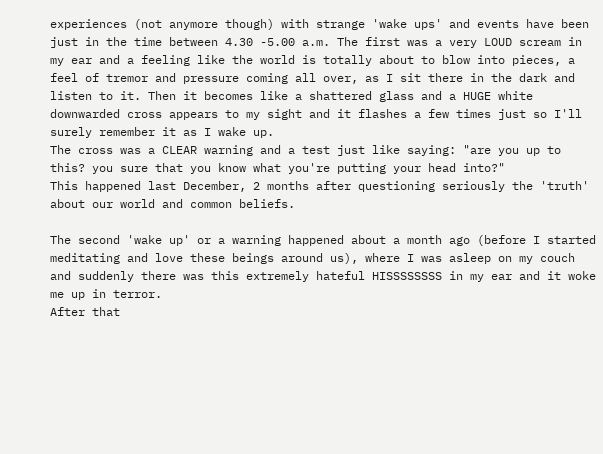experiences (not anymore though) with strange 'wake ups' and events have been just in the time between 4.30 -5.00 a.m. The first was a very LOUD scream in my ear and a feeling like the world is totally about to blow into pieces, a feel of tremor and pressure coming all over, as I sit there in the dark and listen to it. Then it becomes like a shattered glass and a HUGE white downwarded cross appears to my sight and it flashes a few times just so I'll surely remember it as I wake up.
The cross was a CLEAR warning and a test just like saying: "are you up to this? you sure that you know what you're putting your head into?"
This happened last December, 2 months after questioning seriously the 'truth' about our world and common beliefs.

The second 'wake up' or a warning happened about a month ago (before I started meditating and love these beings around us), where I was asleep on my couch and suddenly there was this extremely hateful HISSSSSSSS in my ear and it woke me up in terror.
After that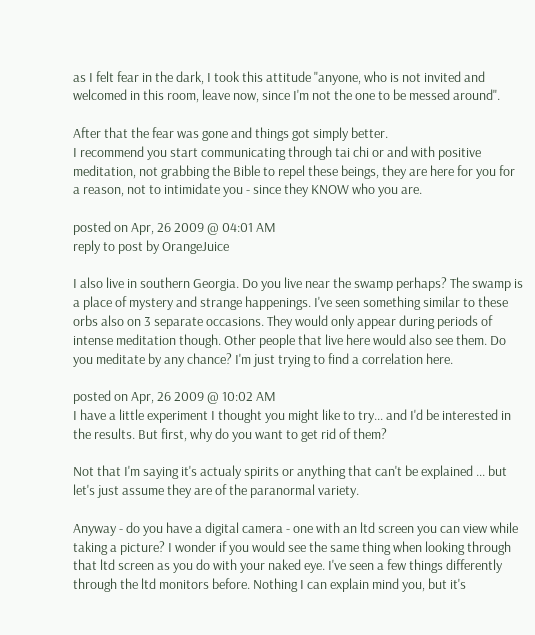as I felt fear in the dark, I took this attitude "anyone, who is not invited and welcomed in this room, leave now, since I'm not the one to be messed around".

After that the fear was gone and things got simply better.
I recommend you start communicating through tai chi or and with positive meditation, not grabbing the Bible to repel these beings, they are here for you for a reason, not to intimidate you - since they KNOW who you are.

posted on Apr, 26 2009 @ 04:01 AM
reply to post by OrangeJuice

I also live in southern Georgia. Do you live near the swamp perhaps? The swamp is a place of mystery and strange happenings. I've seen something similar to these orbs also on 3 separate occasions. They would only appear during periods of intense meditation though. Other people that live here would also see them. Do you meditate by any chance? I'm just trying to find a correlation here.

posted on Apr, 26 2009 @ 10:02 AM
I have a little experiment I thought you might like to try... and I'd be interested in the results. But first, why do you want to get rid of them?

Not that I'm saying it's actualy spirits or anything that can't be explained ... but let's just assume they are of the paranormal variety.

Anyway - do you have a digital camera - one with an ltd screen you can view while taking a picture? I wonder if you would see the same thing when looking through that ltd screen as you do with your naked eye. I've seen a few things differently through the ltd monitors before. Nothing I can explain mind you, but it's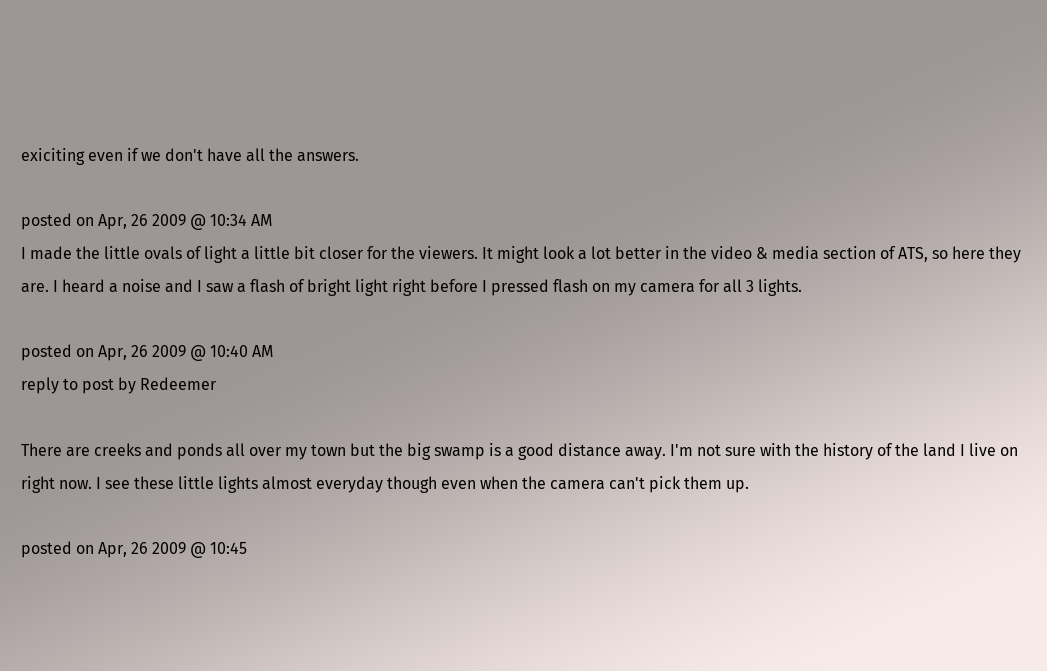exiciting even if we don't have all the answers.

posted on Apr, 26 2009 @ 10:34 AM
I made the little ovals of light a little bit closer for the viewers. It might look a lot better in the video & media section of ATS, so here they are. I heard a noise and I saw a flash of bright light right before I pressed flash on my camera for all 3 lights.

posted on Apr, 26 2009 @ 10:40 AM
reply to post by Redeemer

There are creeks and ponds all over my town but the big swamp is a good distance away. I'm not sure with the history of the land I live on right now. I see these little lights almost everyday though even when the camera can't pick them up.

posted on Apr, 26 2009 @ 10:45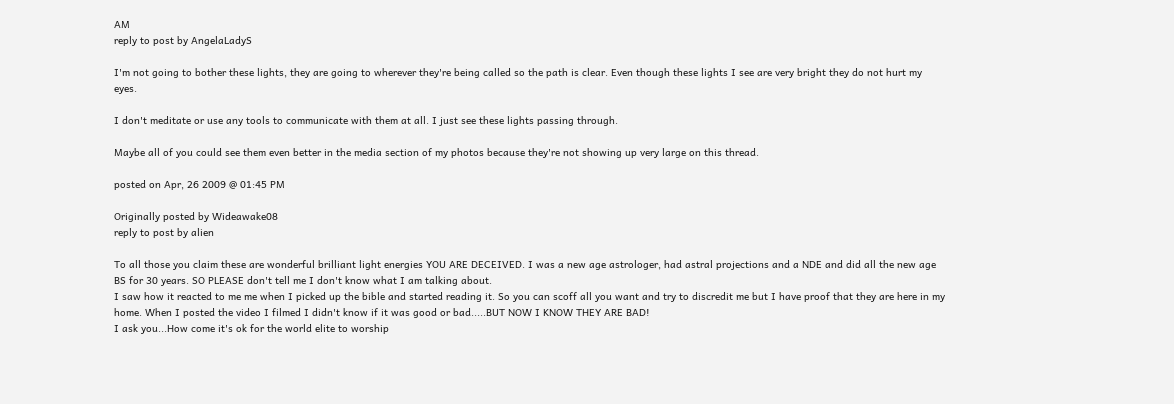AM
reply to post by AngelaLadyS

I'm not going to bother these lights, they are going to wherever they're being called so the path is clear. Even though these lights I see are very bright they do not hurt my eyes.

I don't meditate or use any tools to communicate with them at all. I just see these lights passing through.

Maybe all of you could see them even better in the media section of my photos because they're not showing up very large on this thread.

posted on Apr, 26 2009 @ 01:45 PM

Originally posted by Wideawake08
reply to post by alien

To all those you claim these are wonderful brilliant light energies YOU ARE DECEIVED. I was a new age astrologer, had astral projections and a NDE and did all the new age BS for 30 years. SO PLEASE don't tell me I don't know what I am talking about.
I saw how it reacted to me me when I picked up the bible and started reading it. So you can scoff all you want and try to discredit me but I have proof that they are here in my home. When I posted the video I filmed I didn't know if it was good or bad.....BUT NOW I KNOW THEY ARE BAD!
I ask you...How come it's ok for the world elite to worship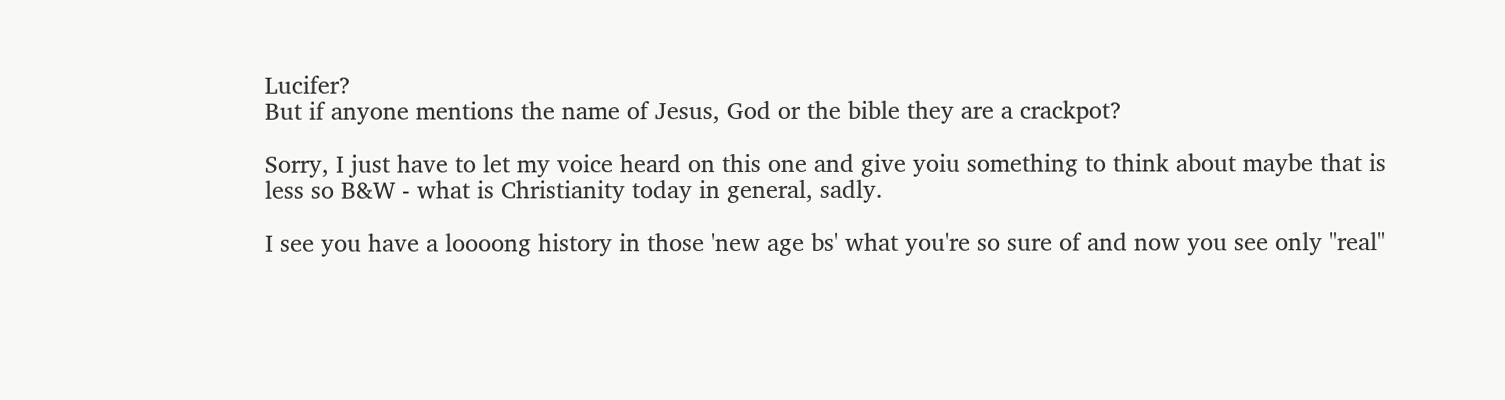Lucifer?
But if anyone mentions the name of Jesus, God or the bible they are a crackpot?

Sorry, I just have to let my voice heard on this one and give yoiu something to think about maybe that is less so B&W - what is Christianity today in general, sadly.

I see you have a loooong history in those 'new age bs' what you're so sure of and now you see only "real"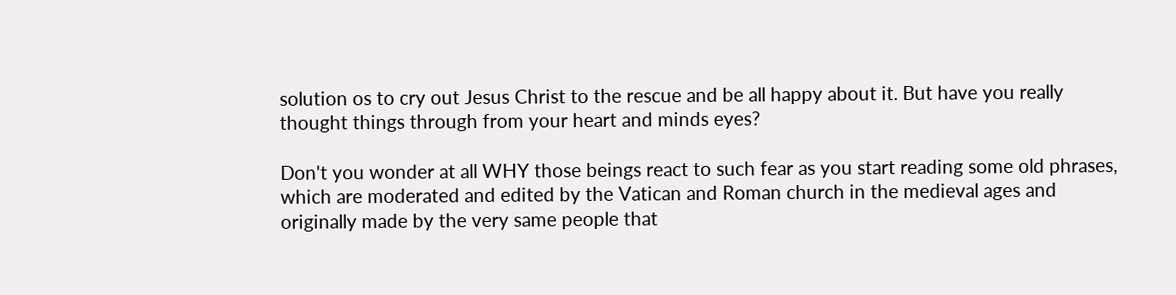solution os to cry out Jesus Christ to the rescue and be all happy about it. But have you really thought things through from your heart and minds eyes?

Don't you wonder at all WHY those beings react to such fear as you start reading some old phrases, which are moderated and edited by the Vatican and Roman church in the medieval ages and originally made by the very same people that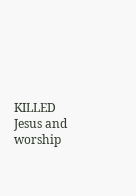KILLED Jesus and worship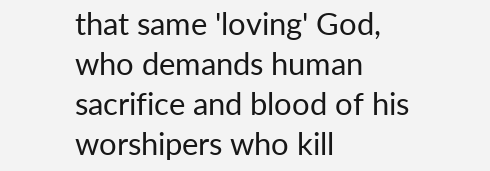that same 'loving' God, who demands human sacrifice and blood of his worshipers who kill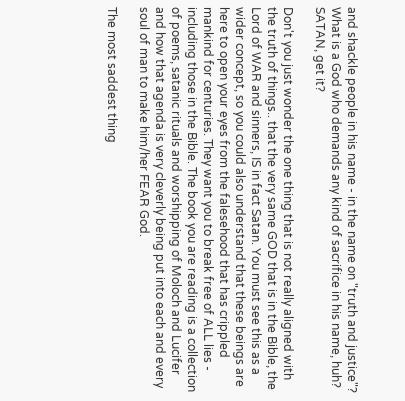and shackle people in his name - in the name on "truth and justice"? What is a God who demands any kind of sacrifice in his name, huh? SATAN, get it?

Don't you just wonder the one thing that is not really aligned with the truth of things.. that the very same GOD that is in the Bible, the Lord of WAR and sinners, IS in fact Satan. You must see this as a wider concept, so you could also understand that these beings are here to open your eyes from the falesehood that has crippled mankind for centuries. They want you to break free of ALL lies - including those in the Bible. The book you are reading is a collection of poems, satanic rituals and worshipping of Moloch and Lucifer and how that agenda is very cleverly being put into each and every soul of man to make him/her FEAR God.

The most saddest thing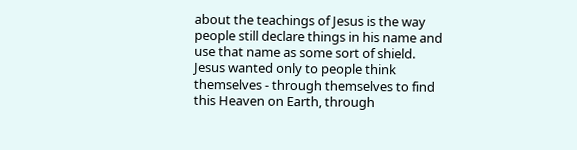about the teachings of Jesus is the way people still declare things in his name and use that name as some sort of shield. Jesus wanted only to people think themselves - through themselves to find this Heaven on Earth, through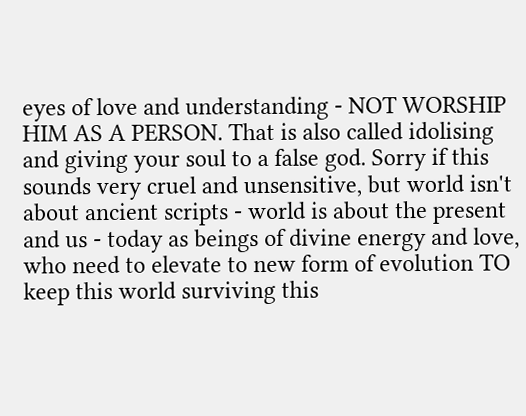eyes of love and understanding - NOT WORSHIP HIM AS A PERSON. That is also called idolising and giving your soul to a false god. Sorry if this sounds very cruel and unsensitive, but world isn't about ancient scripts - world is about the present and us - today as beings of divine energy and love, who need to elevate to new form of evolution TO keep this world surviving this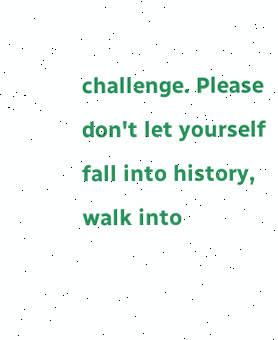challenge. Please don't let yourself fall into history, walk into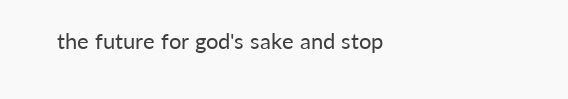the future for god's sake and stop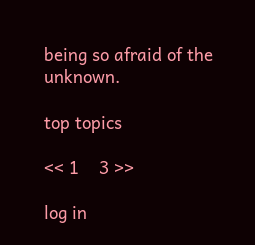being so afraid of the unknown.

top topics

<< 1    3 >>

log in